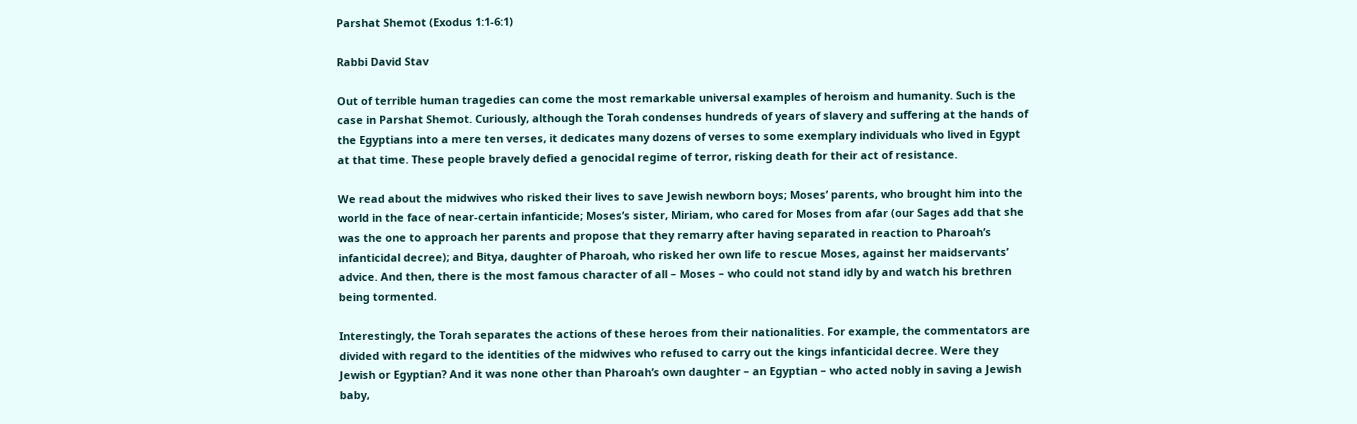Parshat Shemot (Exodus 1:1-6:1)

Rabbi David Stav

Out of terrible human tragedies can come the most remarkable universal examples of heroism and humanity. Such is the case in Parshat Shemot. Curiously, although the Torah condenses hundreds of years of slavery and suffering at the hands of the Egyptians into a mere ten verses, it dedicates many dozens of verses to some exemplary individuals who lived in Egypt at that time. These people bravely defied a genocidal regime of terror, risking death for their act of resistance.

We read about the midwives who risked their lives to save Jewish newborn boys; Moses’ parents, who brought him into the world in the face of near-certain infanticide; Moses’s sister, Miriam, who cared for Moses from afar (our Sages add that she was the one to approach her parents and propose that they remarry after having separated in reaction to Pharoah’s infanticidal decree); and Bitya, daughter of Pharoah, who risked her own life to rescue Moses, against her maidservants’ advice. And then, there is the most famous character of all – Moses – who could not stand idly by and watch his brethren being tormented.

Interestingly, the Torah separates the actions of these heroes from their nationalities. For example, the commentators are divided with regard to the identities of the midwives who refused to carry out the kings infanticidal decree. Were they Jewish or Egyptian? And it was none other than Pharoah’s own daughter – an Egyptian – who acted nobly in saving a Jewish baby,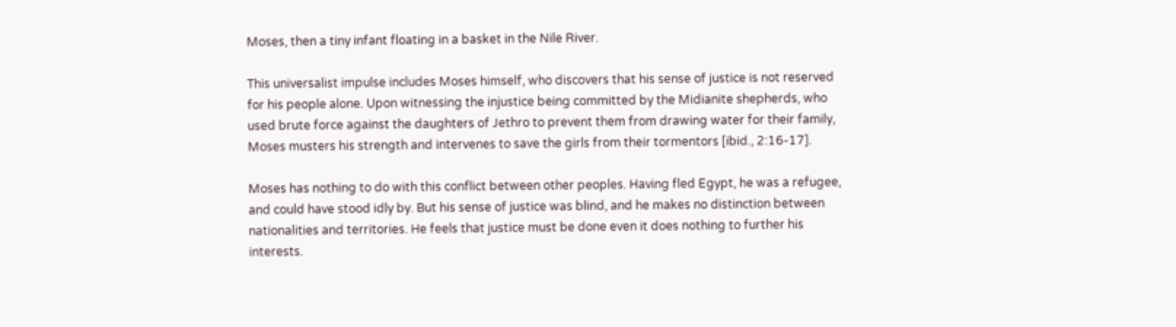Moses, then a tiny infant floating in a basket in the Nile River.

This universalist impulse includes Moses himself, who discovers that his sense of justice is not reserved for his people alone. Upon witnessing the injustice being committed by the Midianite shepherds, who used brute force against the daughters of Jethro to prevent them from drawing water for their family, Moses musters his strength and intervenes to save the girls from their tormentors [ibid., 2:16-17].

Moses has nothing to do with this conflict between other peoples. Having fled Egypt, he was a refugee, and could have stood idly by. But his sense of justice was blind, and he makes no distinction between nationalities and territories. He feels that justice must be done even it does nothing to further his interests.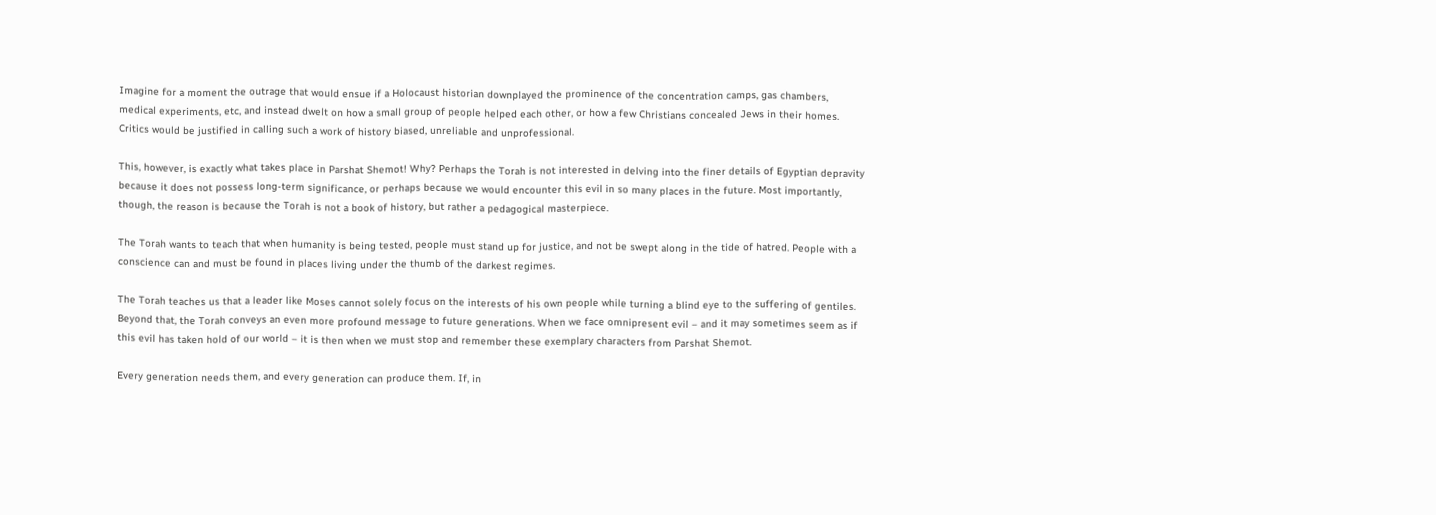Imagine for a moment the outrage that would ensue if a Holocaust historian downplayed the prominence of the concentration camps, gas chambers, medical experiments, etc, and instead dwelt on how a small group of people helped each other, or how a few Christians concealed Jews in their homes. Critics would be justified in calling such a work of history biased, unreliable and unprofessional.

This, however, is exactly what takes place in Parshat Shemot! Why? Perhaps the Torah is not interested in delving into the finer details of Egyptian depravity because it does not possess long-term significance, or perhaps because we would encounter this evil in so many places in the future. Most importantly, though, the reason is because the Torah is not a book of history, but rather a pedagogical masterpiece.

The Torah wants to teach that when humanity is being tested, people must stand up for justice, and not be swept along in the tide of hatred. People with a conscience can and must be found in places living under the thumb of the darkest regimes.

The Torah teaches us that a leader like Moses cannot solely focus on the interests of his own people while turning a blind eye to the suffering of gentiles. Beyond that, the Torah conveys an even more profound message to future generations. When we face omnipresent evil – and it may sometimes seem as if this evil has taken hold of our world – it is then when we must stop and remember these exemplary characters from Parshat Shemot.

Every generation needs them, and every generation can produce them. If, in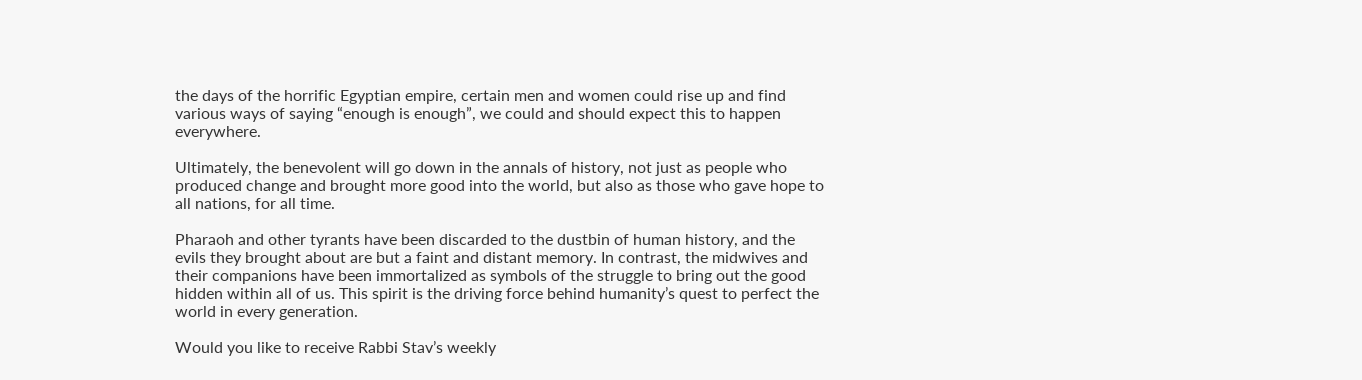the days of the horrific Egyptian empire, certain men and women could rise up and find various ways of saying “enough is enough”, we could and should expect this to happen everywhere.

Ultimately, the benevolent will go down in the annals of history, not just as people who produced change and brought more good into the world, but also as those who gave hope to all nations, for all time.

Pharaoh and other tyrants have been discarded to the dustbin of human history, and the evils they brought about are but a faint and distant memory. In contrast, the midwives and their companions have been immortalized as symbols of the struggle to bring out the good hidden within all of us. This spirit is the driving force behind humanity’s quest to perfect the world in every generation.

Would you like to receive Rabbi Stav’s weekly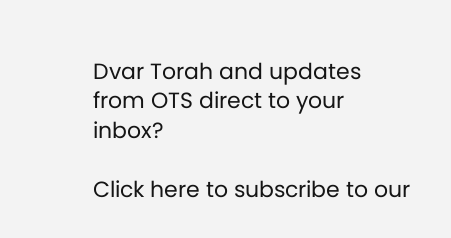Dvar Torah and updates from OTS direct to your inbox?

Click here to subscribe to our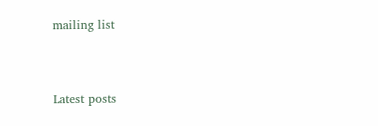mailing list


Latest posts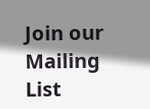Join our Mailing List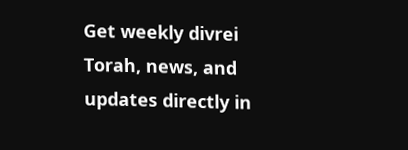Get weekly divrei Torah, news, and updates directly in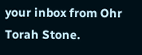your inbox from Ohr Torah Stone.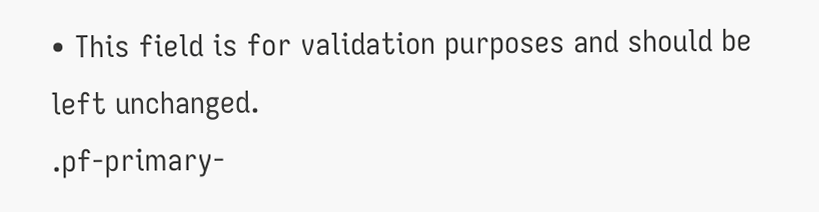• This field is for validation purposes and should be left unchanged.
.pf-primary-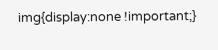img{display:none !important;}